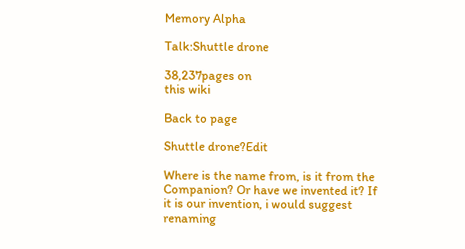Memory Alpha

Talk:Shuttle drone

38,237pages on
this wiki

Back to page

Shuttle drone?Edit

Where is the name from, is it from the Companion? Or have we invented it? If it is our invention, i would suggest renaming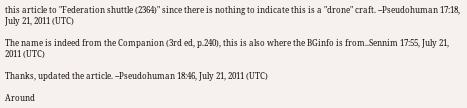this article to "Federation shuttle (2364)" since there is nothing to indicate this is a "drone" craft. --Pseudohuman 17:18, July 21, 2011 (UTC)

The name is indeed from the Companion (3rd ed, p.240), this is also where the BGinfo is from..Sennim 17:55, July 21, 2011 (UTC)

Thanks, updated the article. --Pseudohuman 18:46, July 21, 2011 (UTC)

Around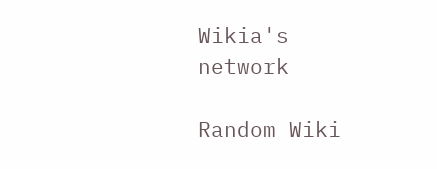Wikia's network

Random Wiki